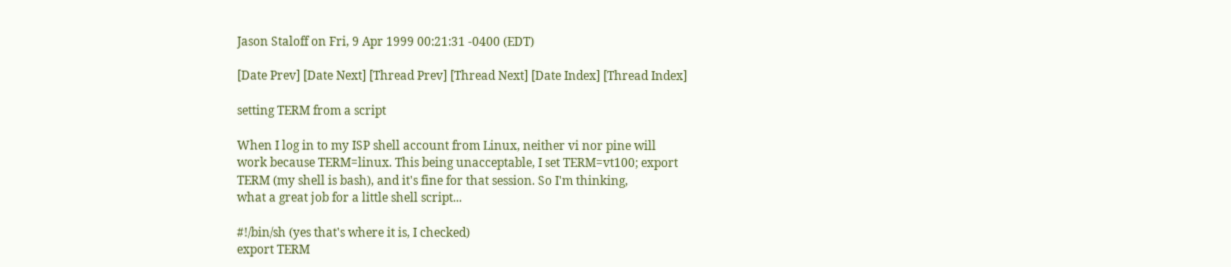Jason Staloff on Fri, 9 Apr 1999 00:21:31 -0400 (EDT)

[Date Prev] [Date Next] [Thread Prev] [Thread Next] [Date Index] [Thread Index]

setting TERM from a script

When I log in to my ISP shell account from Linux, neither vi nor pine will
work because TERM=linux. This being unacceptable, I set TERM=vt100; export
TERM (my shell is bash), and it's fine for that session. So I'm thinking,
what a great job for a little shell script...

#!/bin/sh (yes that's where it is, I checked)
export TERM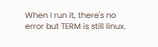When I run it, there's no error but TERM is still linux.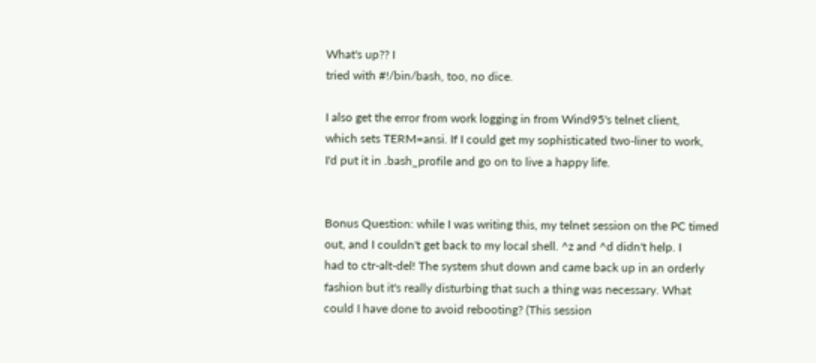What's up?? I
tried with #!/bin/bash, too, no dice.

I also get the error from work logging in from Wind95's telnet client,
which sets TERM=ansi. If I could get my sophisticated two-liner to work,
I'd put it in .bash_profile and go on to live a happy life.


Bonus Question: while I was writing this, my telnet session on the PC timed
out, and I couldn't get back to my local shell. ^z and ^d didn't help. I
had to ctr-alt-del! The system shut down and came back up in an orderly
fashion but it's really disturbing that such a thing was necessary. What
could I have done to avoid rebooting? (This session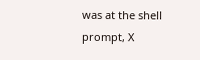was at the shell
prompt, X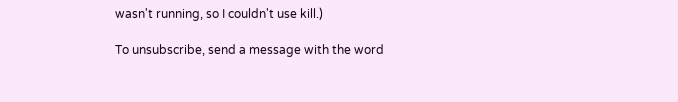wasn't running, so I couldn't use kill.)

To unsubscribe, send a message with the word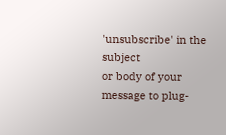'unsubscribe' in the subject
or body of your message to plug-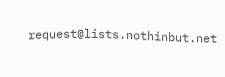request@lists.nothinbut.net